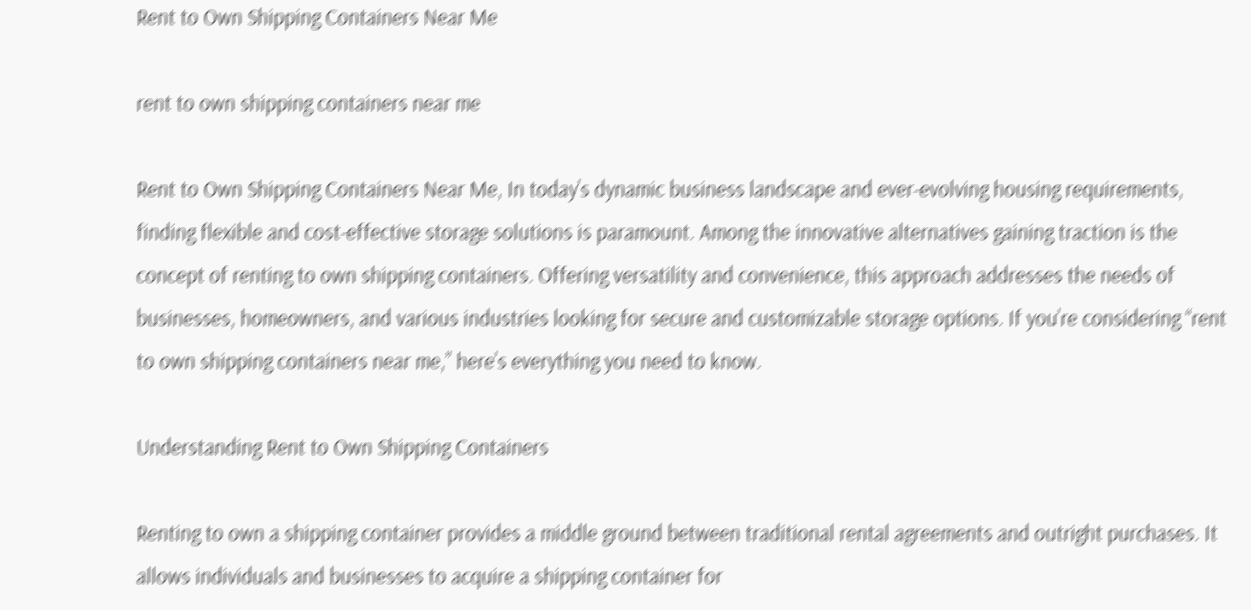Rent to Own Shipping Containers Near Me

rent to own shipping containers near me

Rent to Own Shipping Containers Near Me, In today’s dynamic business landscape and ever-evolving housing requirements, finding flexible and cost-effective storage solutions is paramount. Among the innovative alternatives gaining traction is the concept of renting to own shipping containers. Offering versatility and convenience, this approach addresses the needs of businesses, homeowners, and various industries looking for secure and customizable storage options. If you’re considering “rent to own shipping containers near me,” here’s everything you need to know.

Understanding Rent to Own Shipping Containers

Renting to own a shipping container provides a middle ground between traditional rental agreements and outright purchases. It allows individuals and businesses to acquire a shipping container for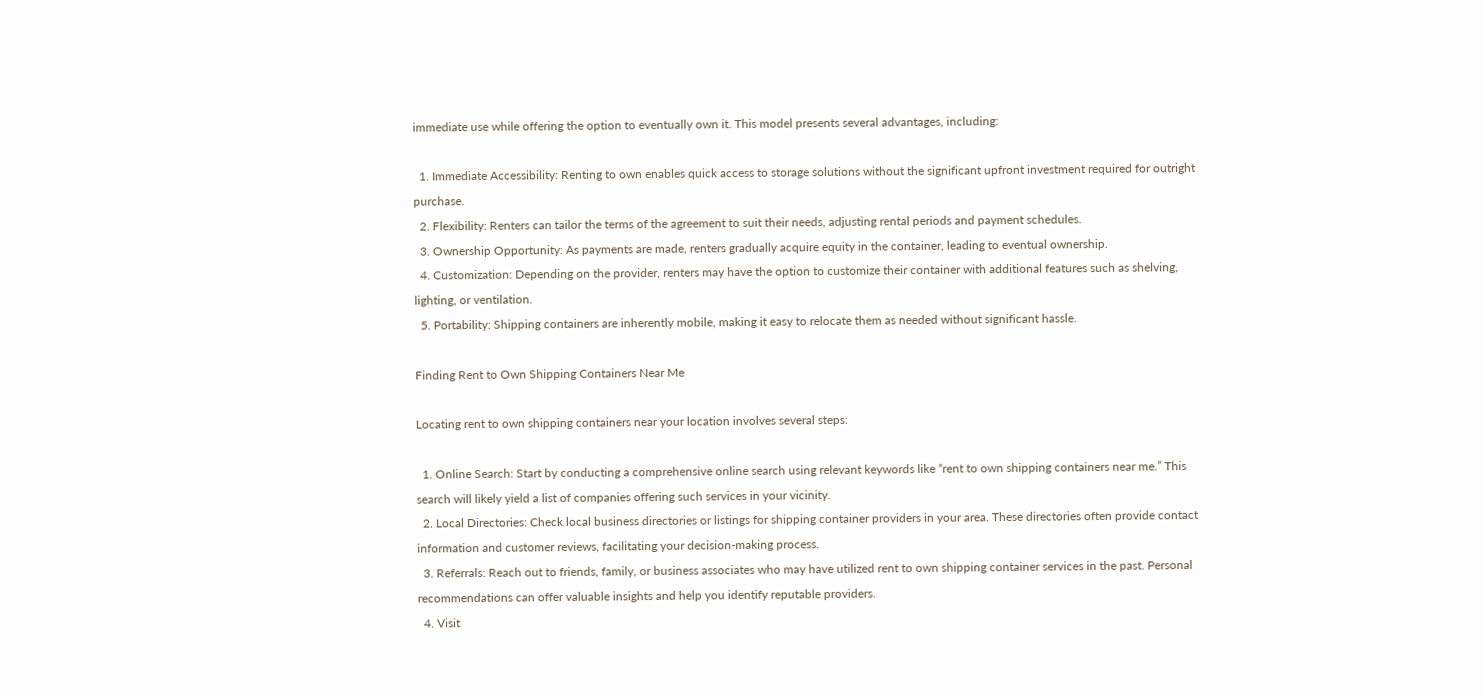immediate use while offering the option to eventually own it. This model presents several advantages, including:

  1. Immediate Accessibility: Renting to own enables quick access to storage solutions without the significant upfront investment required for outright purchase.
  2. Flexibility: Renters can tailor the terms of the agreement to suit their needs, adjusting rental periods and payment schedules.
  3. Ownership Opportunity: As payments are made, renters gradually acquire equity in the container, leading to eventual ownership.
  4. Customization: Depending on the provider, renters may have the option to customize their container with additional features such as shelving, lighting, or ventilation.
  5. Portability: Shipping containers are inherently mobile, making it easy to relocate them as needed without significant hassle.

Finding Rent to Own Shipping Containers Near Me

Locating rent to own shipping containers near your location involves several steps:

  1. Online Search: Start by conducting a comprehensive online search using relevant keywords like “rent to own shipping containers near me.” This search will likely yield a list of companies offering such services in your vicinity.
  2. Local Directories: Check local business directories or listings for shipping container providers in your area. These directories often provide contact information and customer reviews, facilitating your decision-making process.
  3. Referrals: Reach out to friends, family, or business associates who may have utilized rent to own shipping container services in the past. Personal recommendations can offer valuable insights and help you identify reputable providers.
  4. Visit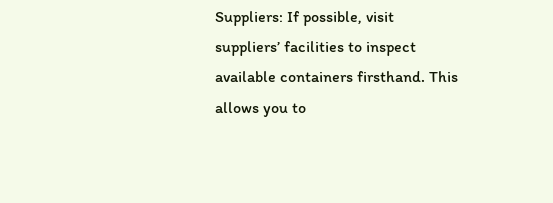Suppliers: If possible, visit suppliers’ facilities to inspect available containers firsthand. This allows you to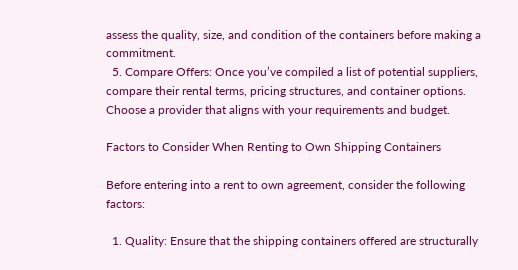assess the quality, size, and condition of the containers before making a commitment.
  5. Compare Offers: Once you’ve compiled a list of potential suppliers, compare their rental terms, pricing structures, and container options. Choose a provider that aligns with your requirements and budget.

Factors to Consider When Renting to Own Shipping Containers

Before entering into a rent to own agreement, consider the following factors:

  1. Quality: Ensure that the shipping containers offered are structurally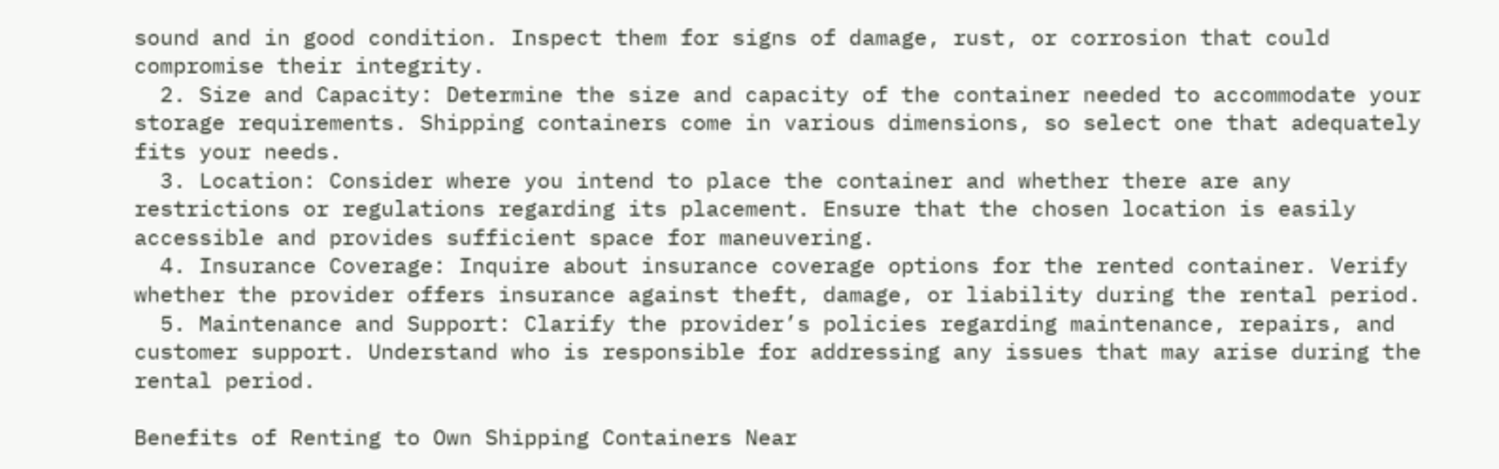sound and in good condition. Inspect them for signs of damage, rust, or corrosion that could compromise their integrity.
  2. Size and Capacity: Determine the size and capacity of the container needed to accommodate your storage requirements. Shipping containers come in various dimensions, so select one that adequately fits your needs.
  3. Location: Consider where you intend to place the container and whether there are any restrictions or regulations regarding its placement. Ensure that the chosen location is easily accessible and provides sufficient space for maneuvering.
  4. Insurance Coverage: Inquire about insurance coverage options for the rented container. Verify whether the provider offers insurance against theft, damage, or liability during the rental period.
  5. Maintenance and Support: Clarify the provider’s policies regarding maintenance, repairs, and customer support. Understand who is responsible for addressing any issues that may arise during the rental period.

Benefits of Renting to Own Shipping Containers Near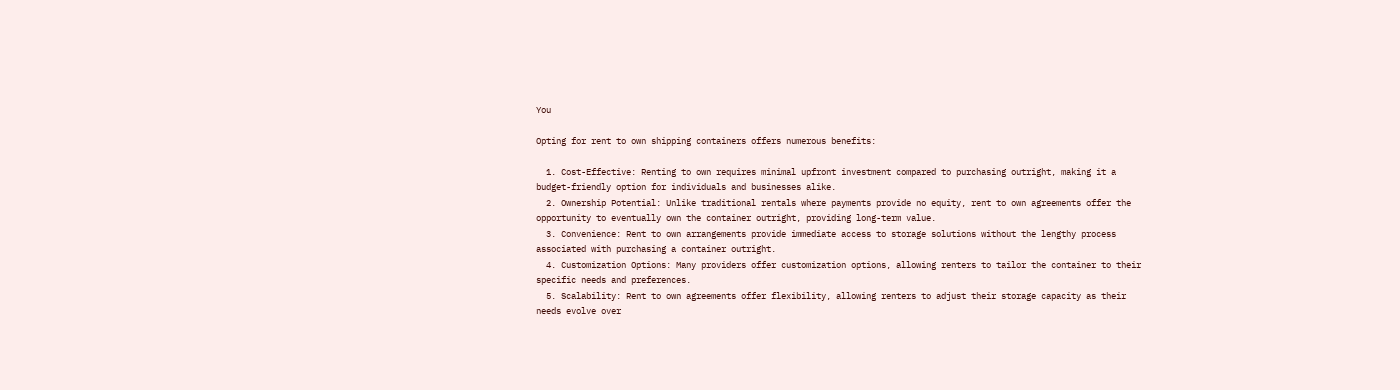You

Opting for rent to own shipping containers offers numerous benefits:

  1. Cost-Effective: Renting to own requires minimal upfront investment compared to purchasing outright, making it a budget-friendly option for individuals and businesses alike.
  2. Ownership Potential: Unlike traditional rentals where payments provide no equity, rent to own agreements offer the opportunity to eventually own the container outright, providing long-term value.
  3. Convenience: Rent to own arrangements provide immediate access to storage solutions without the lengthy process associated with purchasing a container outright.
  4. Customization Options: Many providers offer customization options, allowing renters to tailor the container to their specific needs and preferences.
  5. Scalability: Rent to own agreements offer flexibility, allowing renters to adjust their storage capacity as their needs evolve over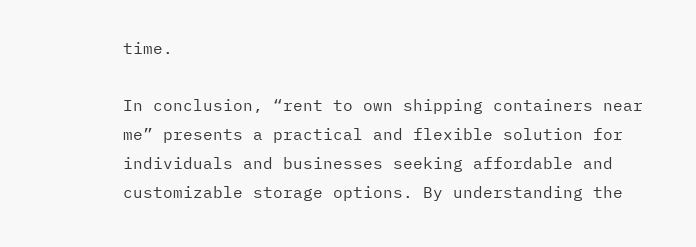time.

In conclusion, “rent to own shipping containers near me” presents a practical and flexible solution for individuals and businesses seeking affordable and customizable storage options. By understanding the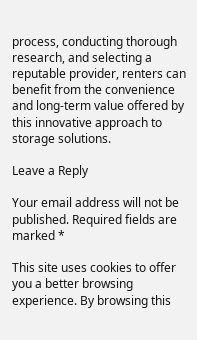process, conducting thorough research, and selecting a reputable provider, renters can benefit from the convenience and long-term value offered by this innovative approach to storage solutions.

Leave a Reply

Your email address will not be published. Required fields are marked *

This site uses cookies to offer you a better browsing experience. By browsing this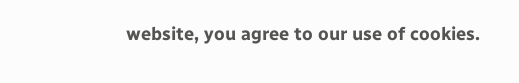website, you agree to our use of cookies.